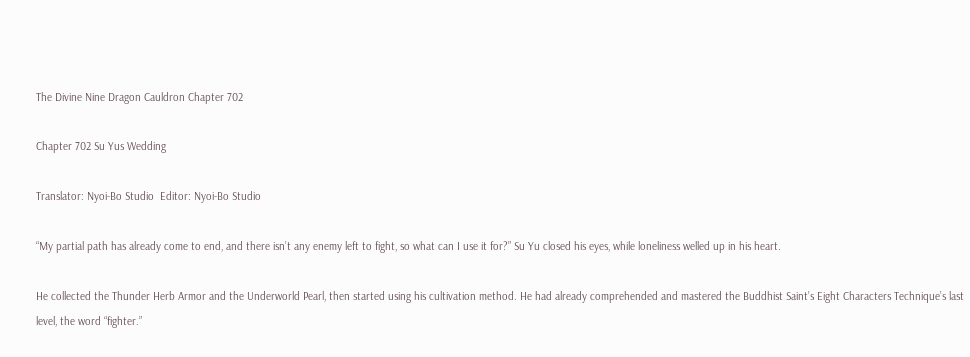The Divine Nine Dragon Cauldron Chapter 702

Chapter 702 Su Yus Wedding

Translator: Nyoi-Bo Studio  Editor: Nyoi-Bo Studio

“My partial path has already come to end, and there isn’t any enemy left to fight, so what can I use it for?” Su Yu closed his eyes, while loneliness welled up in his heart.

He collected the Thunder Herb Armor and the Underworld Pearl, then started using his cultivation method. He had already comprehended and mastered the Buddhist Saint’s Eight Characters Technique’s last level, the word “fighter.”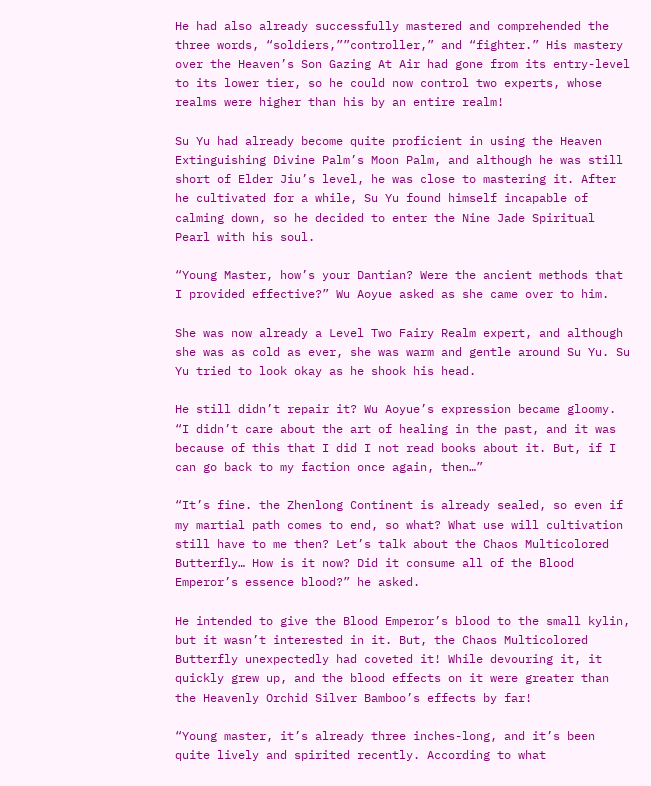He had also already successfully mastered and comprehended the three words, “soldiers,””controller,” and “fighter.” His mastery over the Heaven’s Son Gazing At Air had gone from its entry-level to its lower tier, so he could now control two experts, whose realms were higher than his by an entire realm!

Su Yu had already become quite proficient in using the Heaven Extinguishing Divine Palm’s Moon Palm, and although he was still short of Elder Jiu’s level, he was close to mastering it. After he cultivated for a while, Su Yu found himself incapable of calming down, so he decided to enter the Nine Jade Spiritual Pearl with his soul.

“Young Master, how’s your Dantian? Were the ancient methods that I provided effective?” Wu Aoyue asked as she came over to him.

She was now already a Level Two Fairy Realm expert, and although she was as cold as ever, she was warm and gentle around Su Yu. Su Yu tried to look okay as he shook his head.

He still didn’t repair it? Wu Aoyue’s expression became gloomy. “I didn’t care about the art of healing in the past, and it was because of this that I did I not read books about it. But, if I can go back to my faction once again, then…”

“It’s fine. the Zhenlong Continent is already sealed, so even if my martial path comes to end, so what? What use will cultivation still have to me then? Let’s talk about the Chaos Multicolored Butterfly… How is it now? Did it consume all of the Blood Emperor’s essence blood?” he asked.

He intended to give the Blood Emperor’s blood to the small kylin, but it wasn’t interested in it. But, the Chaos Multicolored Butterfly unexpectedly had coveted it! While devouring it, it quickly grew up, and the blood effects on it were greater than the Heavenly Orchid Silver Bamboo’s effects by far!

“Young master, it’s already three inches-long, and it’s been quite lively and spirited recently. According to what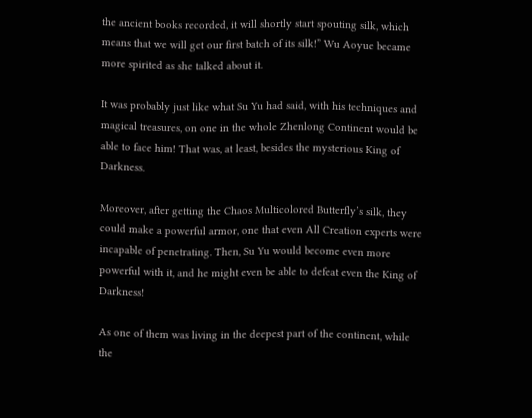the ancient books recorded, it will shortly start spouting silk, which means that we will get our first batch of its silk!” Wu Aoyue became more spirited as she talked about it.

It was probably just like what Su Yu had said, with his techniques and magical treasures, on one in the whole Zhenlong Continent would be able to face him! That was, at least, besides the mysterious King of Darkness.

Moreover, after getting the Chaos Multicolored Butterfly’s silk, they could make a powerful armor, one that even All Creation experts were incapable of penetrating. Then, Su Yu would become even more powerful with it, and he might even be able to defeat even the King of Darkness!

As one of them was living in the deepest part of the continent, while the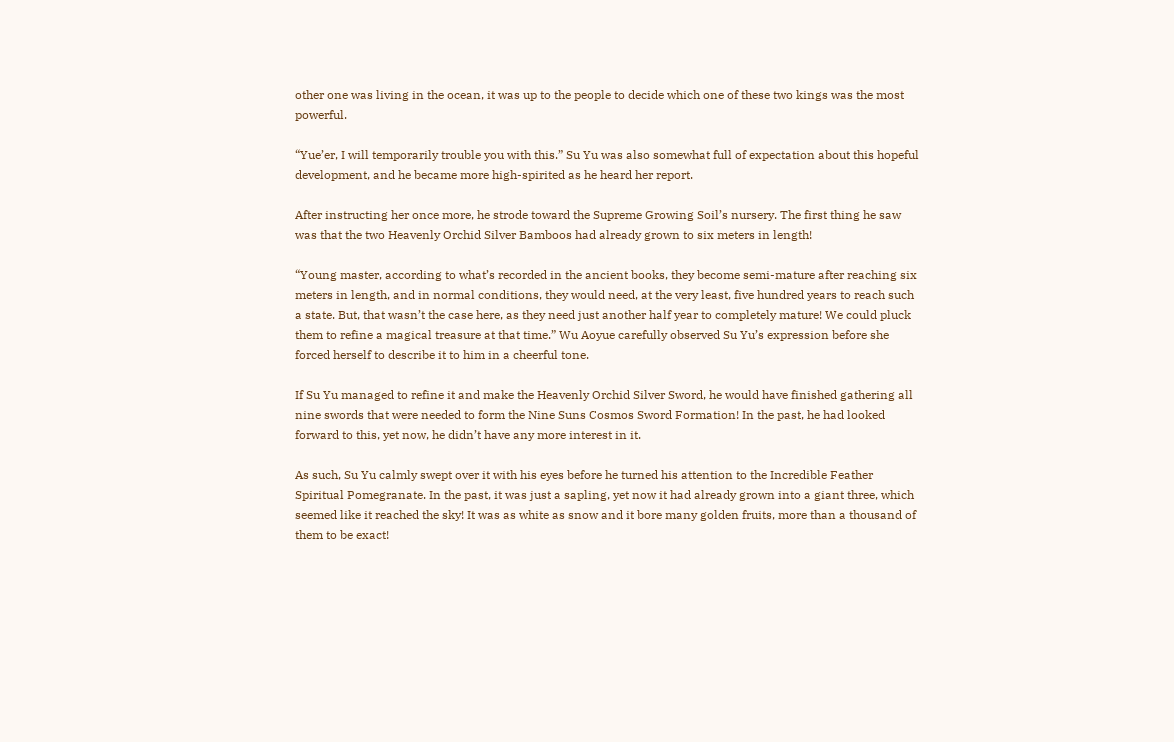other one was living in the ocean, it was up to the people to decide which one of these two kings was the most powerful.

“Yue’er, I will temporarily trouble you with this.” Su Yu was also somewhat full of expectation about this hopeful development, and he became more high-spirited as he heard her report.

After instructing her once more, he strode toward the Supreme Growing Soil’s nursery. The first thing he saw was that the two Heavenly Orchid Silver Bamboos had already grown to six meters in length!

“Young master, according to what’s recorded in the ancient books, they become semi-mature after reaching six meters in length, and in normal conditions, they would need, at the very least, five hundred years to reach such a state. But, that wasn’t the case here, as they need just another half year to completely mature! We could pluck them to refine a magical treasure at that time.” Wu Aoyue carefully observed Su Yu’s expression before she forced herself to describe it to him in a cheerful tone.

If Su Yu managed to refine it and make the Heavenly Orchid Silver Sword, he would have finished gathering all nine swords that were needed to form the Nine Suns Cosmos Sword Formation! In the past, he had looked forward to this, yet now, he didn’t have any more interest in it.

As such, Su Yu calmly swept over it with his eyes before he turned his attention to the Incredible Feather Spiritual Pomegranate. In the past, it was just a sapling, yet now it had already grown into a giant three, which seemed like it reached the sky! It was as white as snow and it bore many golden fruits, more than a thousand of them to be exact!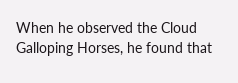When he observed the Cloud Galloping Horses, he found that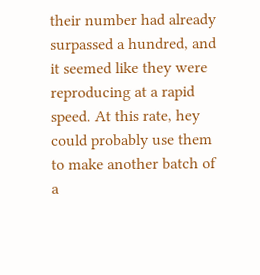their number had already surpassed a hundred, and it seemed like they were reproducing at a rapid speed. At this rate, hey could probably use them to make another batch of a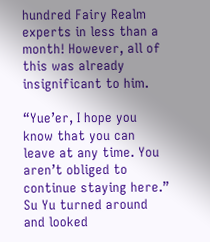hundred Fairy Realm experts in less than a month! However, all of this was already insignificant to him.

“Yue’er, I hope you know that you can leave at any time. You aren’t obliged to continue staying here.” Su Yu turned around and looked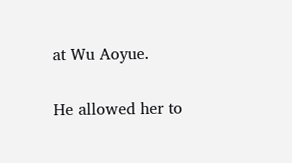at Wu Aoyue.

He allowed her to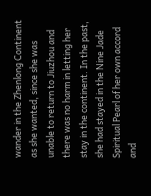wander in the Zhenlong Continent as she wanted, since she was unable to return to Jiuzhou and there was no harm in letting her stay in the continent. In the past, she had stayed in the Nine Jade Spiritual Pearl of her own accord and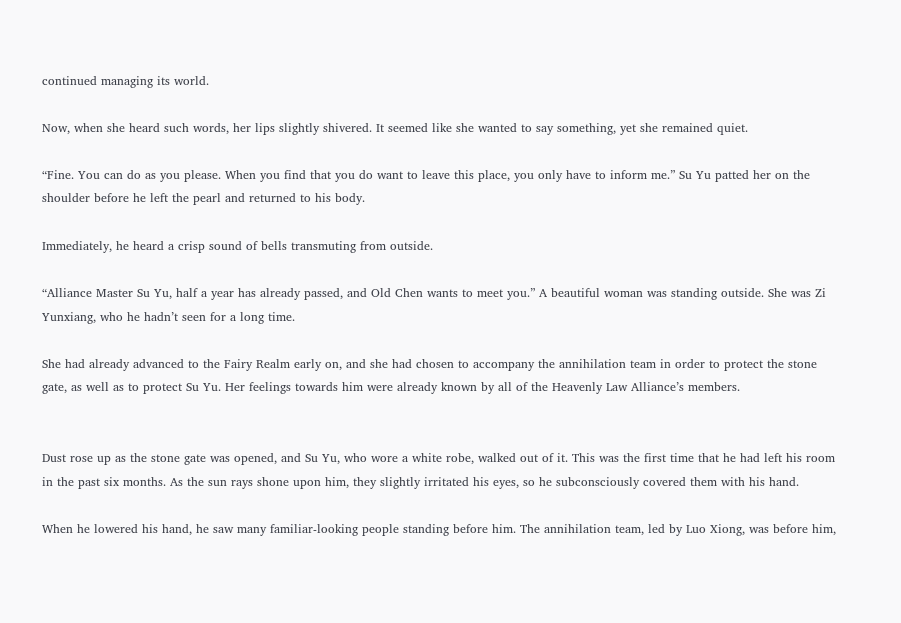continued managing its world.

Now, when she heard such words, her lips slightly shivered. It seemed like she wanted to say something, yet she remained quiet.

“Fine. You can do as you please. When you find that you do want to leave this place, you only have to inform me.” Su Yu patted her on the shoulder before he left the pearl and returned to his body.

Immediately, he heard a crisp sound of bells transmuting from outside.

“Alliance Master Su Yu, half a year has already passed, and Old Chen wants to meet you.” A beautiful woman was standing outside. She was Zi Yunxiang, who he hadn’t seen for a long time.

She had already advanced to the Fairy Realm early on, and she had chosen to accompany the annihilation team in order to protect the stone gate, as well as to protect Su Yu. Her feelings towards him were already known by all of the Heavenly Law Alliance’s members.


Dust rose up as the stone gate was opened, and Su Yu, who wore a white robe, walked out of it. This was the first time that he had left his room in the past six months. As the sun rays shone upon him, they slightly irritated his eyes, so he subconsciously covered them with his hand.

When he lowered his hand, he saw many familiar-looking people standing before him. The annihilation team, led by Luo Xiong, was before him,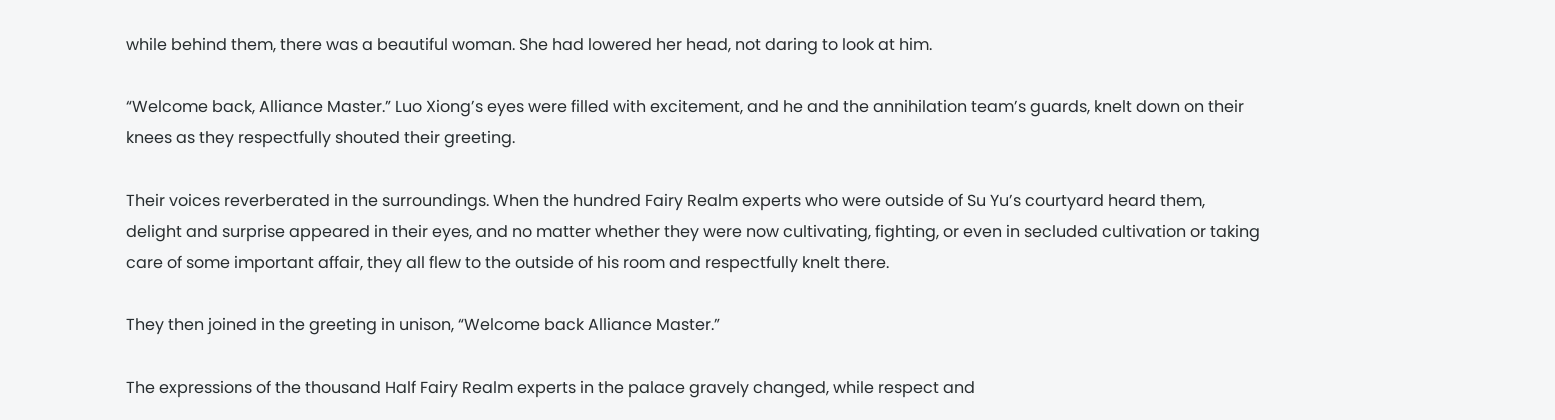while behind them, there was a beautiful woman. She had lowered her head, not daring to look at him.

“Welcome back, Alliance Master.” Luo Xiong’s eyes were filled with excitement, and he and the annihilation team’s guards, knelt down on their knees as they respectfully shouted their greeting.

Their voices reverberated in the surroundings. When the hundred Fairy Realm experts who were outside of Su Yu’s courtyard heard them, delight and surprise appeared in their eyes, and no matter whether they were now cultivating, fighting, or even in secluded cultivation or taking care of some important affair, they all flew to the outside of his room and respectfully knelt there.

They then joined in the greeting in unison, “Welcome back Alliance Master.”

The expressions of the thousand Half Fairy Realm experts in the palace gravely changed, while respect and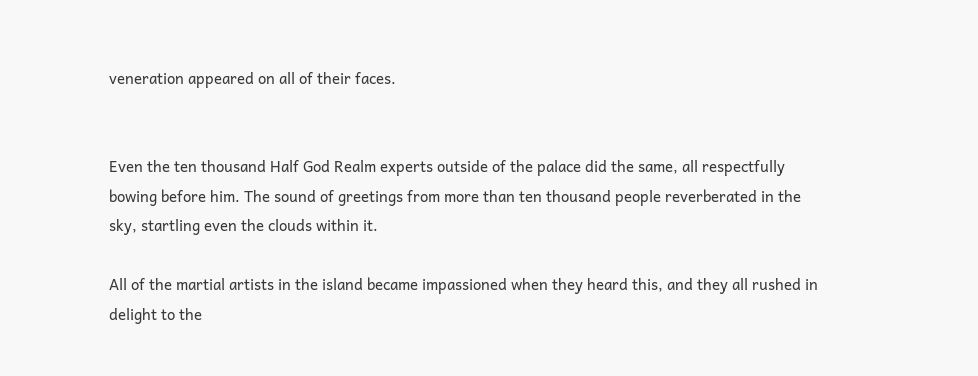veneration appeared on all of their faces.


Even the ten thousand Half God Realm experts outside of the palace did the same, all respectfully bowing before him. The sound of greetings from more than ten thousand people reverberated in the sky, startling even the clouds within it.

All of the martial artists in the island became impassioned when they heard this, and they all rushed in delight to the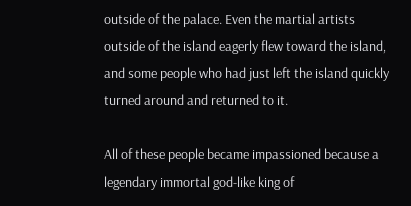outside of the palace. Even the martial artists outside of the island eagerly flew toward the island, and some people who had just left the island quickly turned around and returned to it.

All of these people became impassioned because a legendary immortal god-like king of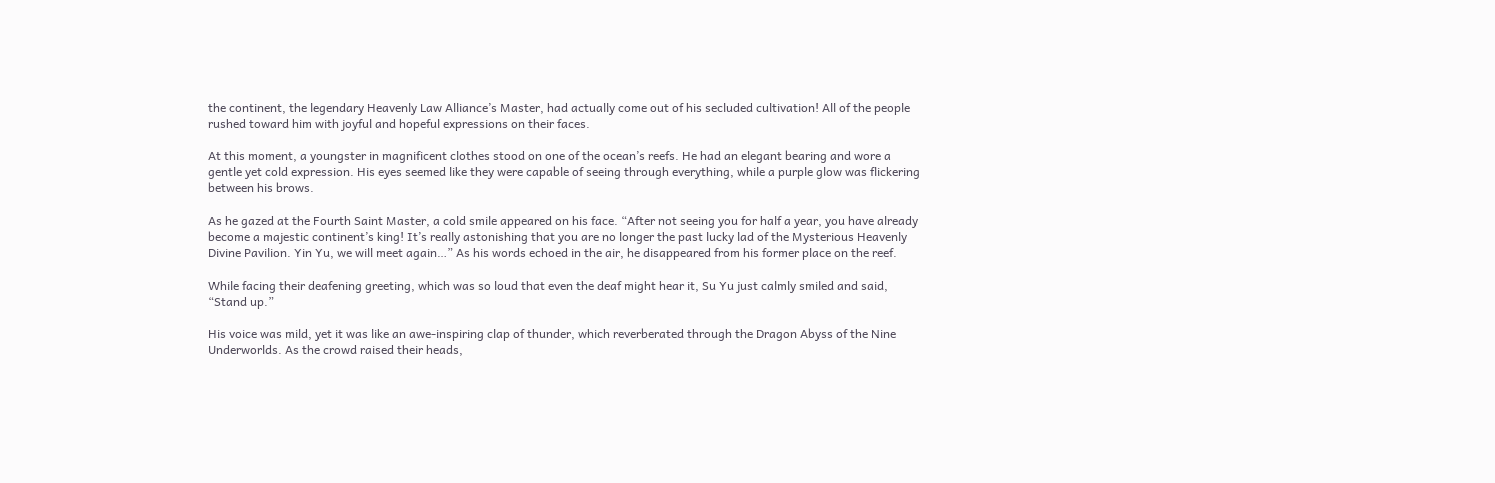the continent, the legendary Heavenly Law Alliance’s Master, had actually come out of his secluded cultivation! All of the people rushed toward him with joyful and hopeful expressions on their faces.

At this moment, a youngster in magnificent clothes stood on one of the ocean’s reefs. He had an elegant bearing and wore a gentle yet cold expression. His eyes seemed like they were capable of seeing through everything, while a purple glow was flickering between his brows.

As he gazed at the Fourth Saint Master, a cold smile appeared on his face. “After not seeing you for half a year, you have already become a majestic continent’s king! It’s really astonishing that you are no longer the past lucky lad of the Mysterious Heavenly Divine Pavilion. Yin Yu, we will meet again…” As his words echoed in the air, he disappeared from his former place on the reef.

While facing their deafening greeting, which was so loud that even the deaf might hear it, Su Yu just calmly smiled and said, “Stand up.”

His voice was mild, yet it was like an awe-inspiring clap of thunder, which reverberated through the Dragon Abyss of the Nine Underworlds. As the crowd raised their heads,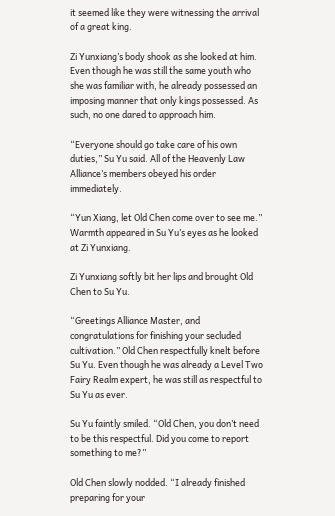it seemed like they were witnessing the arrival of a great king.

Zi Yunxiang’s body shook as she looked at him. Even though he was still the same youth who she was familiar with, he already possessed an imposing manner that only kings possessed. As such, no one dared to approach him.

“Everyone should go take care of his own duties,” Su Yu said. All of the Heavenly Law Alliance’s members obeyed his order immediately.

“Yun Xiang, let Old Chen come over to see me.” Warmth appeared in Su Yu’s eyes as he looked at Zi Yunxiang.

Zi Yunxiang softly bit her lips and brought Old Chen to Su Yu.

“Greetings Alliance Master, and congratulations for finishing your secluded cultivation.” Old Chen respectfully knelt before Su Yu. Even though he was already a Level Two Fairy Realm expert, he was still as respectful to Su Yu as ever.

Su Yu faintly smiled. “Old Chen, you don’t need to be this respectful. Did you come to report something to me?”

Old Chen slowly nodded. “I already finished preparing for your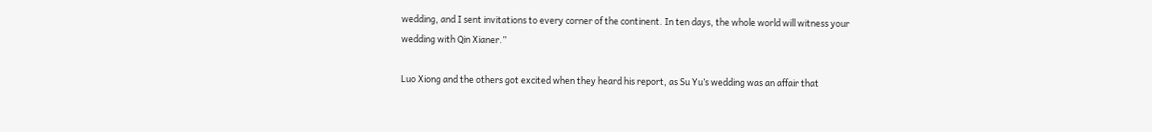wedding, and I sent invitations to every corner of the continent. In ten days, the whole world will witness your wedding with Qin Xianer.”

Luo Xiong and the others got excited when they heard his report, as Su Yu’s wedding was an affair that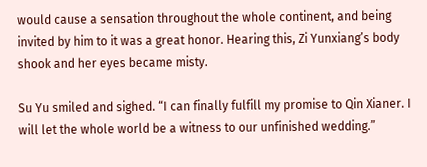would cause a sensation throughout the whole continent, and being invited by him to it was a great honor. Hearing this, Zi Yunxiang’s body shook and her eyes became misty.

Su Yu smiled and sighed. “I can finally fulfill my promise to Qin Xianer. I will let the whole world be a witness to our unfinished wedding.”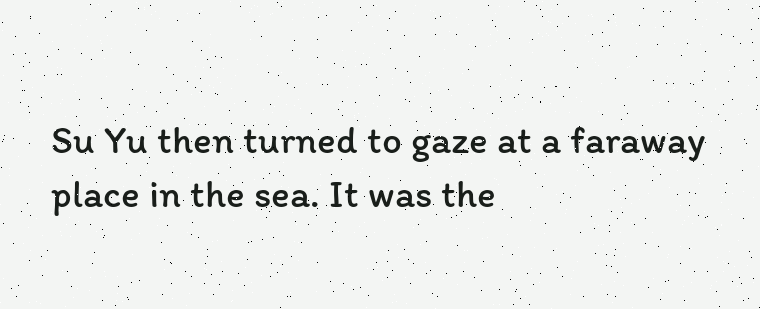Su Yu then turned to gaze at a faraway place in the sea. It was the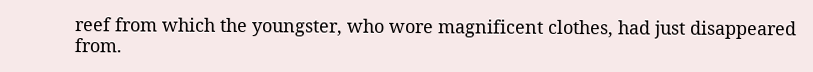reef from which the youngster, who wore magnificent clothes, had just disappeared from.